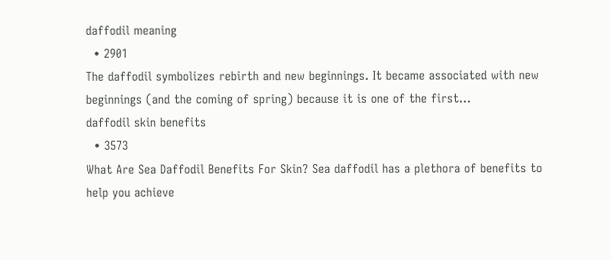daffodil meaning
  • 2901
The daffodil symbolizes rebirth and new beginnings. It became associated with new beginnings (and the coming of spring) because it is one of the first...
daffodil skin benefits
  • 3573
What Are Sea Daffodil Benefits For Skin? Sea daffodil has a plethora of benefits to help you achieve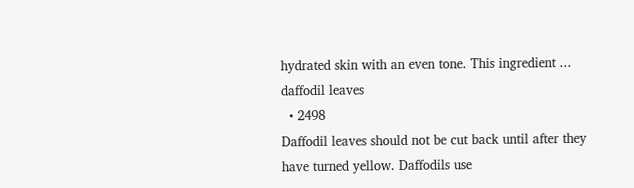hydrated skin with an even tone. This ingredient ...
daffodil leaves
  • 2498
Daffodil leaves should not be cut back until after they have turned yellow. Daffodils use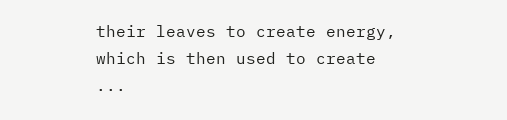their leaves to create energy, which is then used to create ...